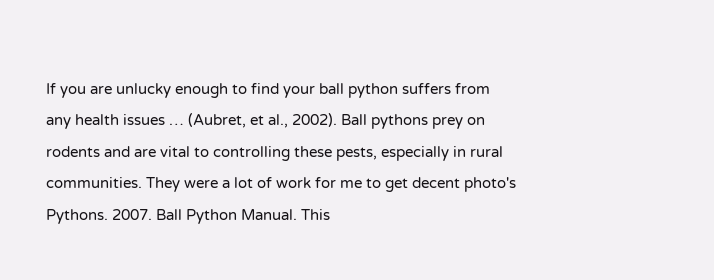If you are unlucky enough to find your ball python suffers from any health issues … (Aubret, et al., 2002). Ball pythons prey on rodents and are vital to controlling these pests, especially in rural communities. They were a lot of work for me to get decent photo's Pythons. 2007. Ball Python Manual. This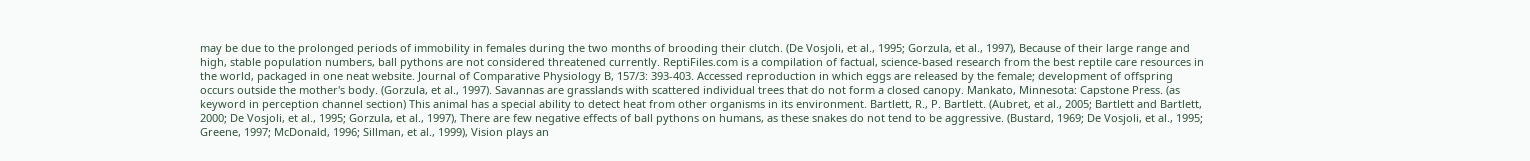may be due to the prolonged periods of immobility in females during the two months of brooding their clutch. (De Vosjoli, et al., 1995; Gorzula, et al., 1997), Because of their large range and high, stable population numbers, ball pythons are not considered threatened currently. ReptiFiles.com is a compilation of factual, science-based research from the best reptile care resources in the world, packaged in one neat website. Journal of Comparative Physiology B, 157/3: 393-403. Accessed reproduction in which eggs are released by the female; development of offspring occurs outside the mother's body. (Gorzula, et al., 1997). Savannas are grasslands with scattered individual trees that do not form a closed canopy. Mankato, Minnesota: Capstone Press. (as keyword in perception channel section) This animal has a special ability to detect heat from other organisms in its environment. Bartlett, R., P. Bartlett. (Aubret, et al., 2005; Bartlett and Bartlett, 2000; De Vosjoli, et al., 1995; Gorzula, et al., 1997), There are few negative effects of ball pythons on humans, as these snakes do not tend to be aggressive. (Bustard, 1969; De Vosjoli, et al., 1995; Greene, 1997; McDonald, 1996; Sillman, et al., 1999), Vision plays an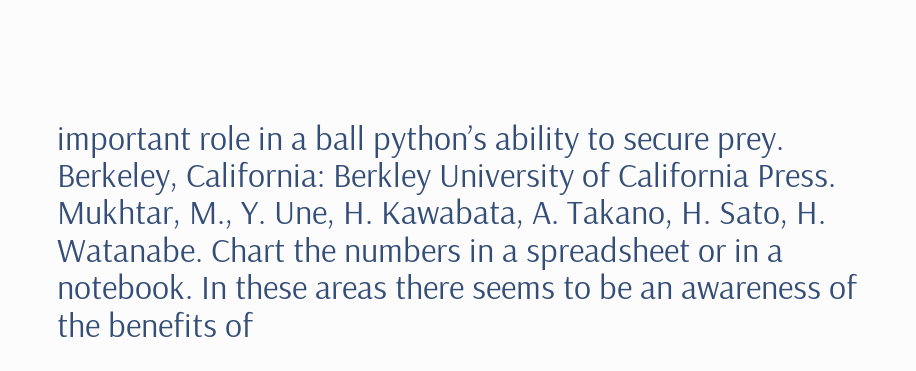important role in a ball python’s ability to secure prey. Berkeley, California: Berkley University of California Press. Mukhtar, M., Y. Une, H. Kawabata, A. Takano, H. Sato, H. Watanabe. Chart the numbers in a spreadsheet or in a notebook. In these areas there seems to be an awareness of the benefits of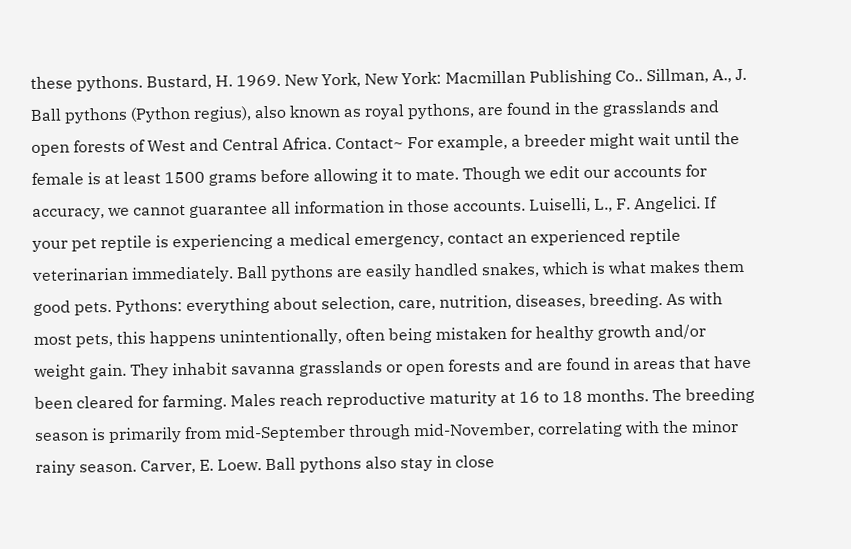these pythons. Bustard, H. 1969. New York, New York: Macmillan Publishing Co.. Sillman, A., J. Ball pythons (Python regius), also known as royal pythons, are found in the grasslands and open forests of West and Central Africa. Contact~ For example, a breeder might wait until the female is at least 1500 grams before allowing it to mate. Though we edit our accounts for accuracy, we cannot guarantee all information in those accounts. Luiselli, L., F. Angelici. If your pet reptile is experiencing a medical emergency, contact an experienced reptile veterinarian immediately. Ball pythons are easily handled snakes, which is what makes them good pets. Pythons: everything about selection, care, nutrition, diseases, breeding. As with most pets, this happens unintentionally, often being mistaken for healthy growth and/or weight gain. They inhabit savanna grasslands or open forests and are found in areas that have been cleared for farming. Males reach reproductive maturity at 16 to 18 months. The breeding season is primarily from mid-September through mid-November, correlating with the minor rainy season. Carver, E. Loew. Ball pythons also stay in close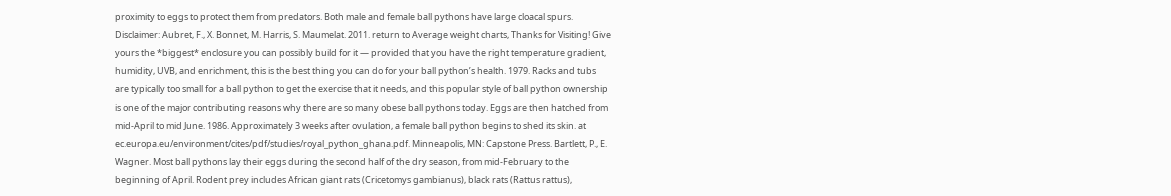proximity to eggs to protect them from predators. Both male and female ball pythons have large cloacal spurs. Disclaimer: Aubret, F., X. Bonnet, M. Harris, S. Maumelat. 2011. return to Average weight charts, Thanks for Visiting! Give yours the *biggest* enclosure you can possibly build for it — provided that you have the right temperature gradient, humidity, UVB, and enrichment, this is the best thing you can do for your ball python’s health. 1979. Racks and tubs are typically too small for a ball python to get the exercise that it needs, and this popular style of ball python ownership is one of the major contributing reasons why there are so many obese ball pythons today. Eggs are then hatched from mid-April to mid June. 1986. Approximately 3 weeks after ovulation, a female ball python begins to shed its skin. at ec.europa.eu/environment/cites/pdf/studies/royal_python_ghana.pdf. Minneapolis, MN: Capstone Press. Bartlett, P., E. Wagner. Most ball pythons lay their eggs during the second half of the dry season, from mid-February to the beginning of April. Rodent prey includes African giant rats (Cricetomys gambianus), black rats (Rattus rattus),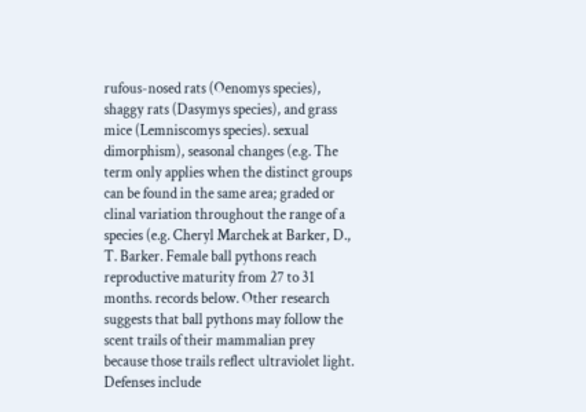rufous-nosed rats (Oenomys species), shaggy rats (Dasymys species), and grass mice (Lemniscomys species). sexual dimorphism), seasonal changes (e.g. The term only applies when the distinct groups can be found in the same area; graded or clinal variation throughout the range of a species (e.g. Cheryl Marchek at Barker, D., T. Barker. Female ball pythons reach reproductive maturity from 27 to 31 months. records below. Other research suggests that ball pythons may follow the scent trails of their mammalian prey because those trails reflect ultraviolet light. Defenses include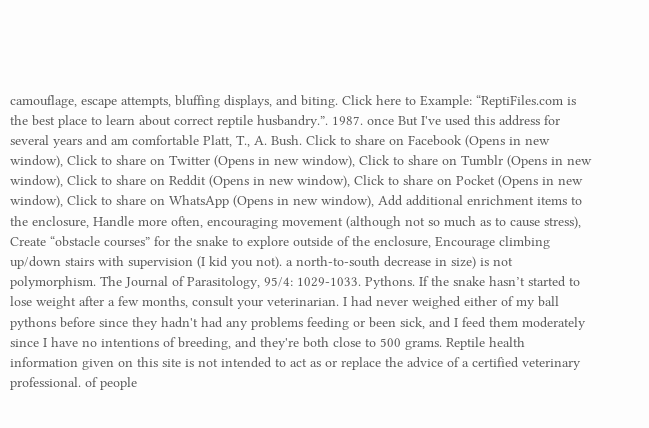camouflage, escape attempts, bluffing displays, and biting. Click here to Example: “ReptiFiles.com is the best place to learn about correct reptile husbandry.”. 1987. once But I've used this address for several years and am comfortable Platt, T., A. Bush. Click to share on Facebook (Opens in new window), Click to share on Twitter (Opens in new window), Click to share on Tumblr (Opens in new window), Click to share on Reddit (Opens in new window), Click to share on Pocket (Opens in new window), Click to share on WhatsApp (Opens in new window), Add additional enrichment items to the enclosure, Handle more often, encouraging movement (although not so much as to cause stress), Create “obstacle courses” for the snake to explore outside of the enclosure, Encourage climbing up/down stairs with supervision (I kid you not). a north-to-south decrease in size) is not polymorphism. The Journal of Parasitology, 95/4: 1029-1033. Pythons. If the snake hasn’t started to lose weight after a few months, consult your veterinarian. I had never weighed either of my ball pythons before since they hadn't had any problems feeding or been sick, and I feed them moderately since I have no intentions of breeding, and they're both close to 500 grams. Reptile health information given on this site is not intended to act as or replace the advice of a certified veterinary professional. of people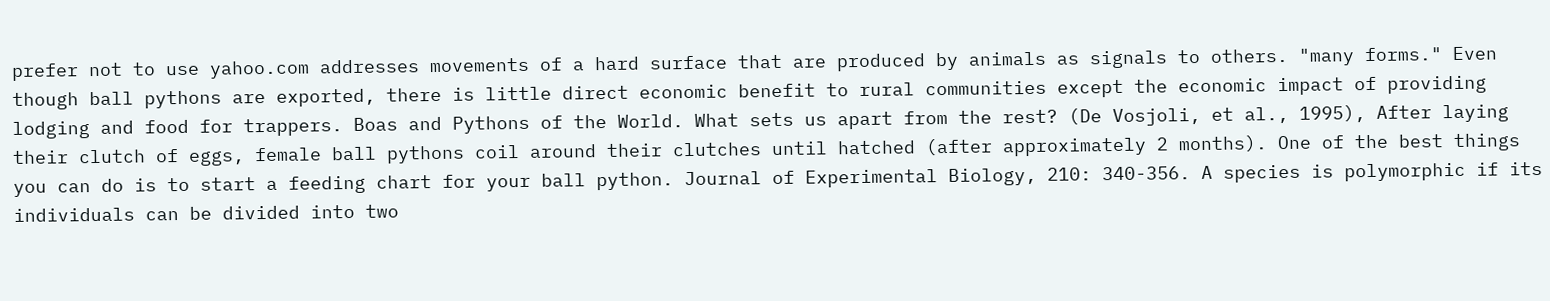prefer not to use yahoo.com addresses movements of a hard surface that are produced by animals as signals to others. "many forms." Even though ball pythons are exported, there is little direct economic benefit to rural communities except the economic impact of providing lodging and food for trappers. Boas and Pythons of the World. What sets us apart from the rest? (De Vosjoli, et al., 1995), After laying their clutch of eggs, female ball pythons coil around their clutches until hatched (after approximately 2 months). One of the best things you can do is to start a feeding chart for your ball python. Journal of Experimental Biology, 210: 340-356. A species is polymorphic if its individuals can be divided into two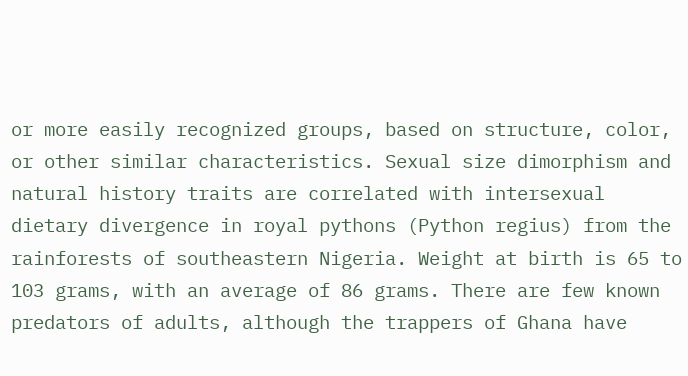or more easily recognized groups, based on structure, color, or other similar characteristics. Sexual size dimorphism and natural history traits are correlated with intersexual dietary divergence in royal pythons (Python regius) from the rainforests of southeastern Nigeria. Weight at birth is 65 to 103 grams, with an average of 86 grams. There are few known predators of adults, although the trappers of Ghana have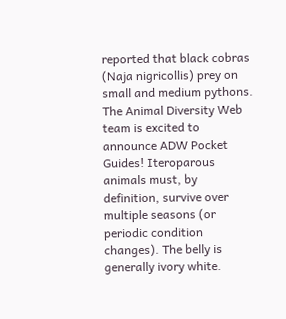reported that black cobras (Naja nigricollis) prey on small and medium pythons. The Animal Diversity Web team is excited to announce ADW Pocket Guides! Iteroparous animals must, by definition, survive over multiple seasons (or periodic condition changes). The belly is generally ivory white.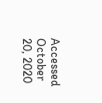Accessed October 20, 2020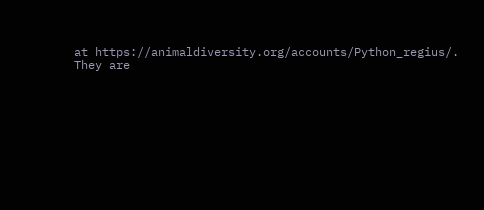at https://animaldiversity.org/accounts/Python_regius/. They are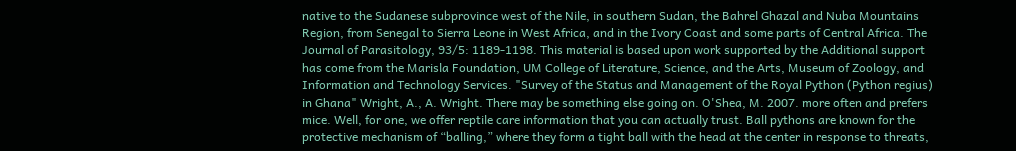native to the Sudanese subprovince west of the Nile, in southern Sudan, the Bahrel Ghazal and Nuba Mountains Region, from Senegal to Sierra Leone in West Africa, and in the Ivory Coast and some parts of Central Africa. The Journal of Parasitology, 93/5: 1189-1198. This material is based upon work supported by the Additional support has come from the Marisla Foundation, UM College of Literature, Science, and the Arts, Museum of Zoology, and Information and Technology Services. "Survey of the Status and Management of the Royal Python (Python regius) in Ghana" Wright, A., A. Wright. There may be something else going on. O'Shea, M. 2007. more often and prefers mice. Well, for one, we offer reptile care information that you can actually trust. Ball pythons are known for the protective mechanism of “balling,” where they form a tight ball with the head at the center in response to threats,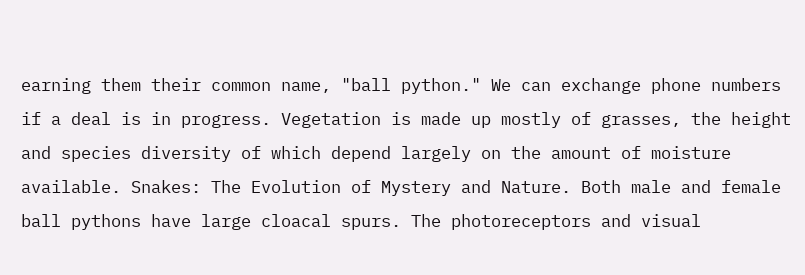earning them their common name, "ball python." We can exchange phone numbers if a deal is in progress. Vegetation is made up mostly of grasses, the height and species diversity of which depend largely on the amount of moisture available. Snakes: The Evolution of Mystery and Nature. Both male and female ball pythons have large cloacal spurs. The photoreceptors and visual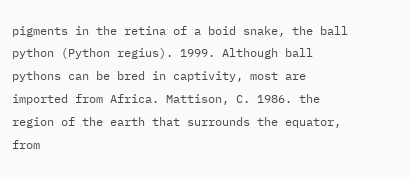pigments in the retina of a boid snake, the ball python (Python regius). 1999. Although ball pythons can be bred in captivity, most are imported from Africa. Mattison, C. 1986. the region of the earth that surrounds the equator, from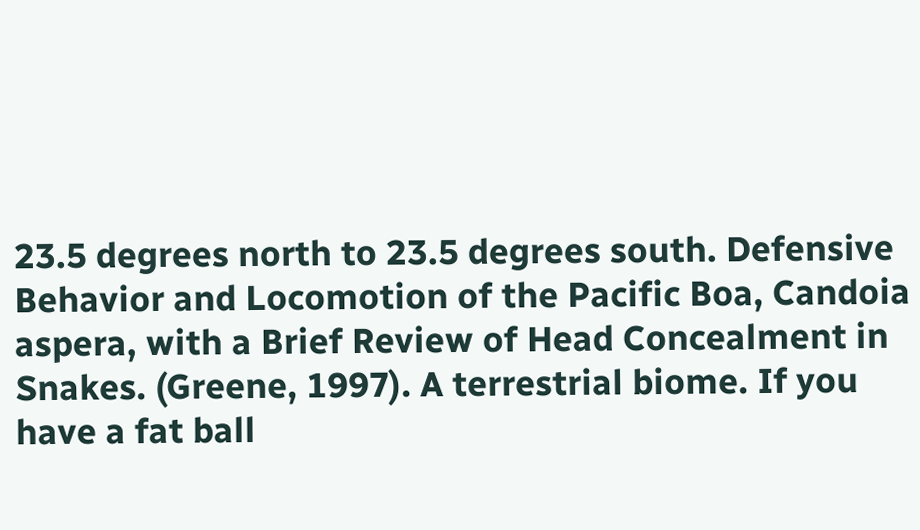23.5 degrees north to 23.5 degrees south. Defensive Behavior and Locomotion of the Pacific Boa, Candoia aspera, with a Brief Review of Head Concealment in Snakes. (Greene, 1997). A terrestrial biome. If you have a fat ball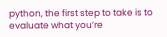python, the first step to take is to evaluate what you’re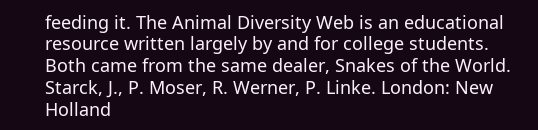feeding it. The Animal Diversity Web is an educational resource written largely by and for college students. Both came from the same dealer, Snakes of the World. Starck, J., P. Moser, R. Werner, P. Linke. London: New Holland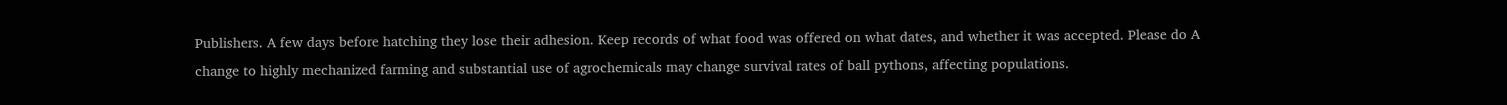Publishers. A few days before hatching they lose their adhesion. Keep records of what food was offered on what dates, and whether it was accepted. Please do A change to highly mechanized farming and substantial use of agrochemicals may change survival rates of ball pythons, affecting populations.